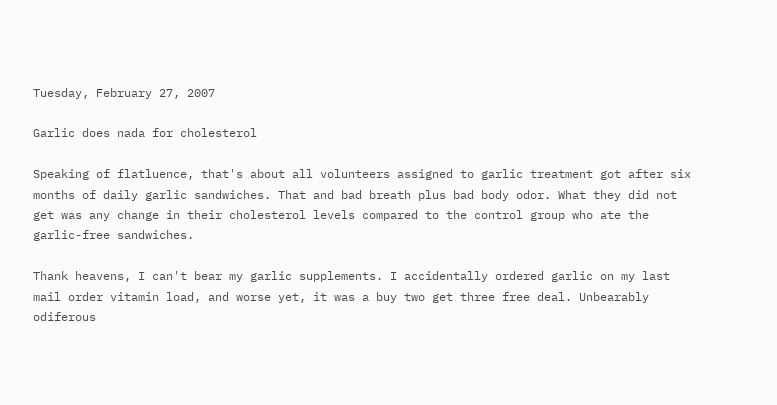Tuesday, February 27, 2007

Garlic does nada for cholesterol

Speaking of flatluence, that's about all volunteers assigned to garlic treatment got after six months of daily garlic sandwiches. That and bad breath plus bad body odor. What they did not get was any change in their cholesterol levels compared to the control group who ate the garlic-free sandwiches.

Thank heavens, I can't bear my garlic supplements. I accidentally ordered garlic on my last mail order vitamin load, and worse yet, it was a buy two get three free deal. Unbearably odiferous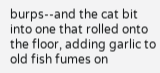burps--and the cat bit into one that rolled onto the floor, adding garlic to old fish fumes on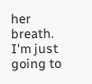her breath. I'm just going to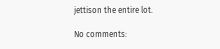jettison the entire lot.

No comments: